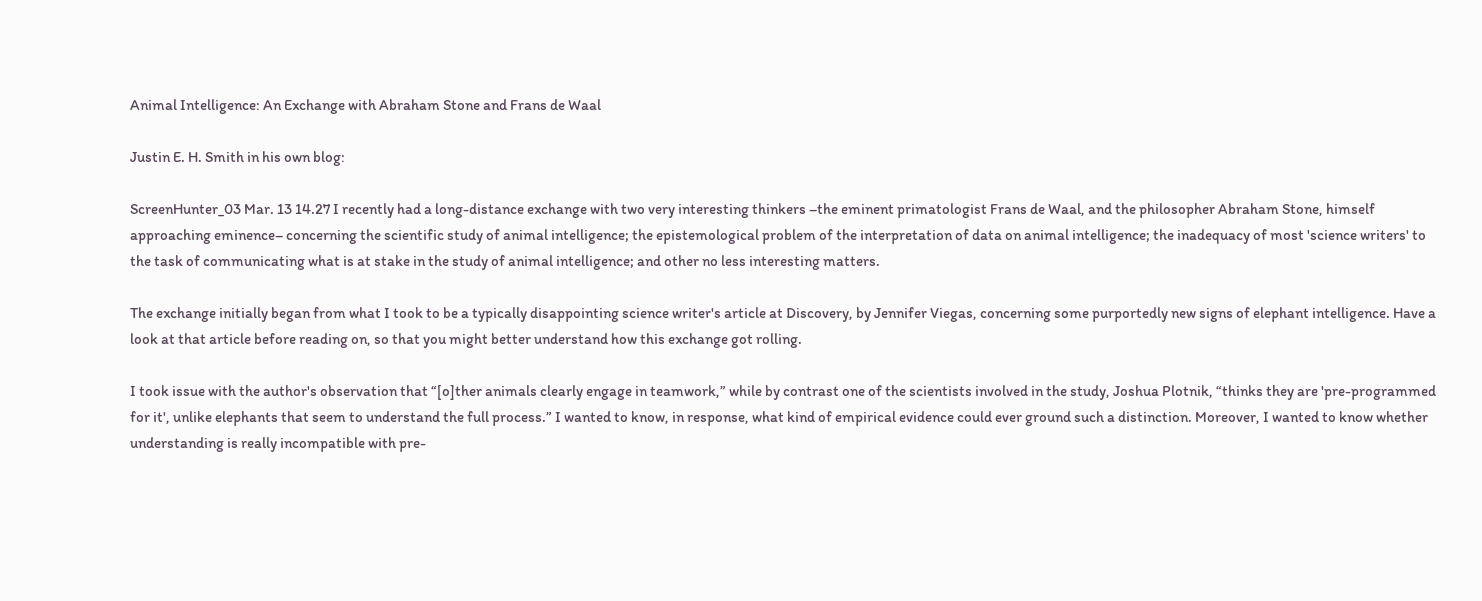Animal Intelligence: An Exchange with Abraham Stone and Frans de Waal

Justin E. H. Smith in his own blog:

ScreenHunter_03 Mar. 13 14.27 I recently had a long-distance exchange with two very interesting thinkers –the eminent primatologist Frans de Waal, and the philosopher Abraham Stone, himself approaching eminence– concerning the scientific study of animal intelligence; the epistemological problem of the interpretation of data on animal intelligence; the inadequacy of most 'science writers' to the task of communicating what is at stake in the study of animal intelligence; and other no less interesting matters.

The exchange initially began from what I took to be a typically disappointing science writer's article at Discovery, by Jennifer Viegas, concerning some purportedly new signs of elephant intelligence. Have a look at that article before reading on, so that you might better understand how this exchange got rolling.

I took issue with the author's observation that “[o]ther animals clearly engage in teamwork,” while by contrast one of the scientists involved in the study, Joshua Plotnik, “thinks they are 'pre-programmed for it', unlike elephants that seem to understand the full process.” I wanted to know, in response, what kind of empirical evidence could ever ground such a distinction. Moreover, I wanted to know whether understanding is really incompatible with pre-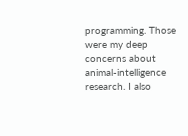programming. Those were my deep concerns about animal-intelligence research. I also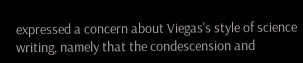expressed a concern about Viegas's style of science writing, namely that the condescension and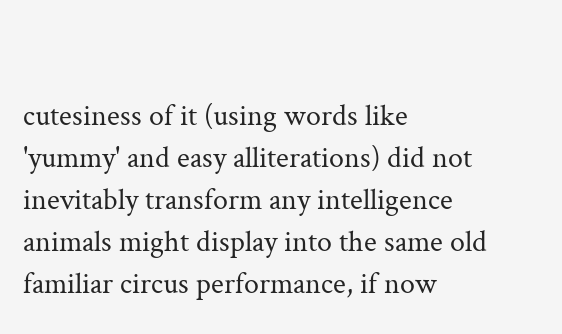cutesiness of it (using words like 'yummy' and easy alliterations) did not inevitably transform any intelligence animals might display into the same old familiar circus performance, if now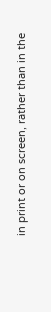in print or on screen, rather than in the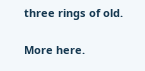three rings of old.

More here.